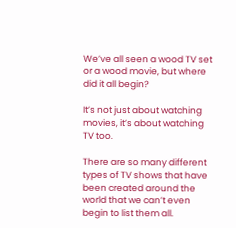We’ve all seen a wood TV set or a wood movie, but where did it all begin?

It’s not just about watching movies, it’s about watching TV too.

There are so many different types of TV shows that have been created around the world that we can’t even begin to list them all.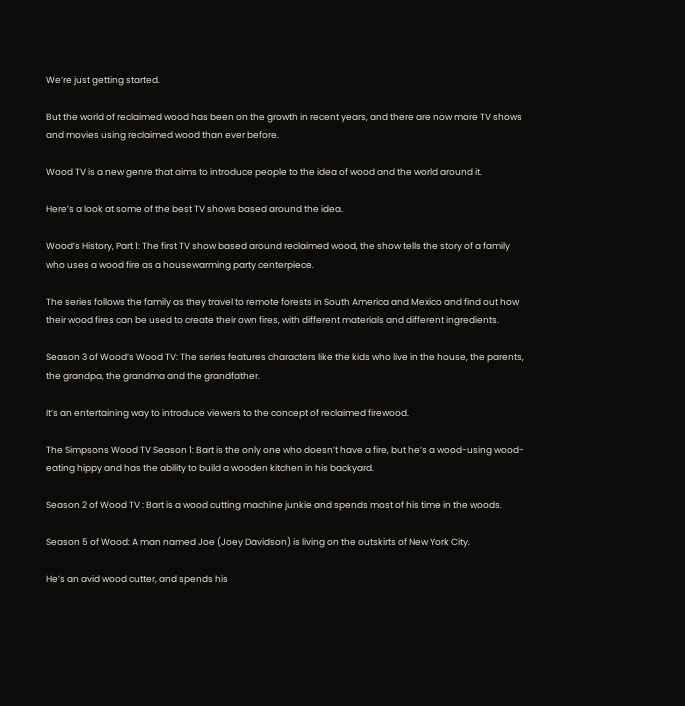We’re just getting started.

But the world of reclaimed wood has been on the growth in recent years, and there are now more TV shows and movies using reclaimed wood than ever before.

Wood TV is a new genre that aims to introduce people to the idea of wood and the world around it.

Here’s a look at some of the best TV shows based around the idea.

Wood’s History, Part 1: The first TV show based around reclaimed wood, the show tells the story of a family who uses a wood fire as a housewarming party centerpiece.

The series follows the family as they travel to remote forests in South America and Mexico and find out how their wood fires can be used to create their own fires, with different materials and different ingredients.

Season 3 of Wood’s Wood TV: The series features characters like the kids who live in the house, the parents, the grandpa, the grandma and the grandfather.

It’s an entertaining way to introduce viewers to the concept of reclaimed firewood.

The Simpsons Wood TV Season 1: Bart is the only one who doesn’t have a fire, but he’s a wood-using wood-eating hippy and has the ability to build a wooden kitchen in his backyard.

Season 2 of Wood TV : Bart is a wood cutting machine junkie and spends most of his time in the woods.

Season 5 of Wood: A man named Joe (Joey Davidson) is living on the outskirts of New York City.

He’s an avid wood cutter, and spends his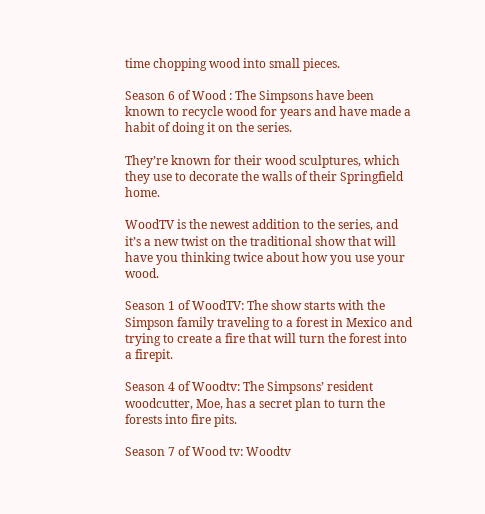time chopping wood into small pieces.

Season 6 of Wood : The Simpsons have been known to recycle wood for years and have made a habit of doing it on the series.

They’re known for their wood sculptures, which they use to decorate the walls of their Springfield home.

WoodTV is the newest addition to the series, and it’s a new twist on the traditional show that will have you thinking twice about how you use your wood.

Season 1 of WoodTV: The show starts with the Simpson family traveling to a forest in Mexico and trying to create a fire that will turn the forest into a firepit.

Season 4 of Woodtv: The Simpsons’ resident woodcutter, Moe, has a secret plan to turn the forests into fire pits.

Season 7 of Wood tv: Woodtv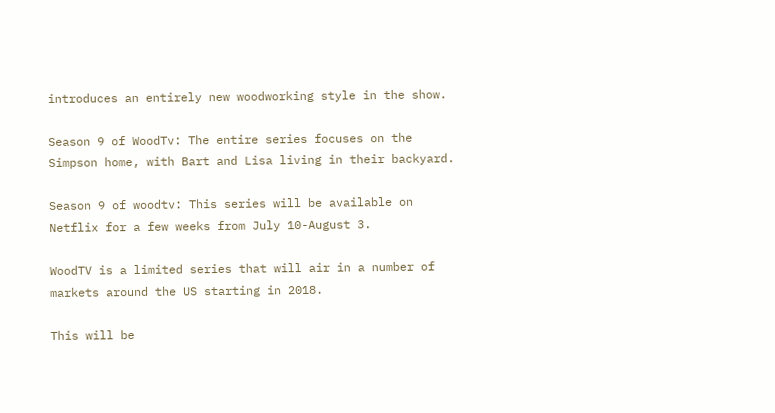introduces an entirely new woodworking style in the show.

Season 9 of WoodTv: The entire series focuses on the Simpson home, with Bart and Lisa living in their backyard.

Season 9 of woodtv: This series will be available on Netflix for a few weeks from July 10-August 3.

WoodTV is a limited series that will air in a number of markets around the US starting in 2018.

This will be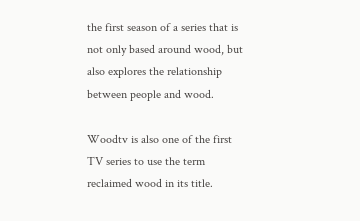the first season of a series that is not only based around wood, but also explores the relationship between people and wood.

Woodtv is also one of the first TV series to use the term reclaimed wood in its title.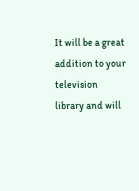It will be a great addition to your television library and will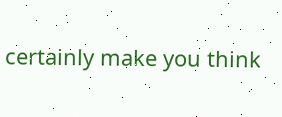certainly make you think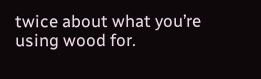twice about what you’re using wood for.